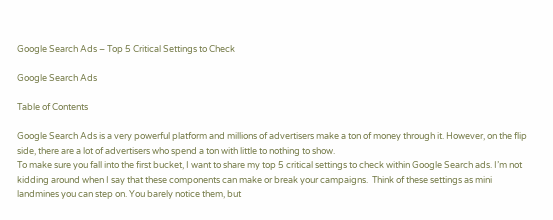Google Search Ads – Top 5 Critical Settings to Check

Google Search Ads

Table of Contents

Google Search Ads is a very powerful platform and millions of advertisers make a ton of money through it. However, on the flip side, there are a lot of advertisers who spend a ton with little to nothing to show.
To make sure you fall into the first bucket, I want to share my top 5 critical settings to check within Google Search ads. I’m not kidding around when I say that these components can make or break your campaigns.  Think of these settings as mini landmines you can step on. You barely notice them, but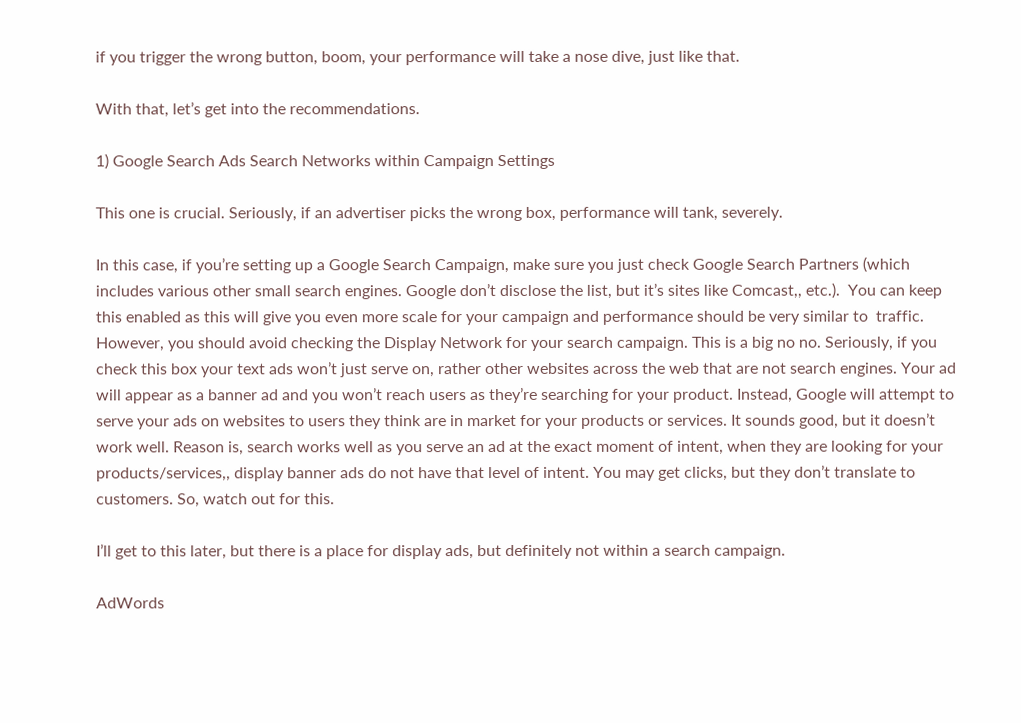if you trigger the wrong button, boom, your performance will take a nose dive, just like that.

With that, let’s get into the recommendations.

1) Google Search Ads Search Networks within Campaign Settings

This one is crucial. Seriously, if an advertiser picks the wrong box, performance will tank, severely.

In this case, if you’re setting up a Google Search Campaign, make sure you just check Google Search Partners (which includes various other small search engines. Google don’t disclose the list, but it’s sites like Comcast,, etc.).  You can keep this enabled as this will give you even more scale for your campaign and performance should be very similar to  traffic. However, you should avoid checking the Display Network for your search campaign. This is a big no no. Seriously, if you check this box your text ads won’t just serve on, rather other websites across the web that are not search engines. Your ad will appear as a banner ad and you won’t reach users as they’re searching for your product. Instead, Google will attempt to serve your ads on websites to users they think are in market for your products or services. It sounds good, but it doesn’t work well. Reason is, search works well as you serve an ad at the exact moment of intent, when they are looking for your products/services,, display banner ads do not have that level of intent. You may get clicks, but they don’t translate to customers. So, watch out for this.

I’ll get to this later, but there is a place for display ads, but definitely not within a search campaign.

AdWords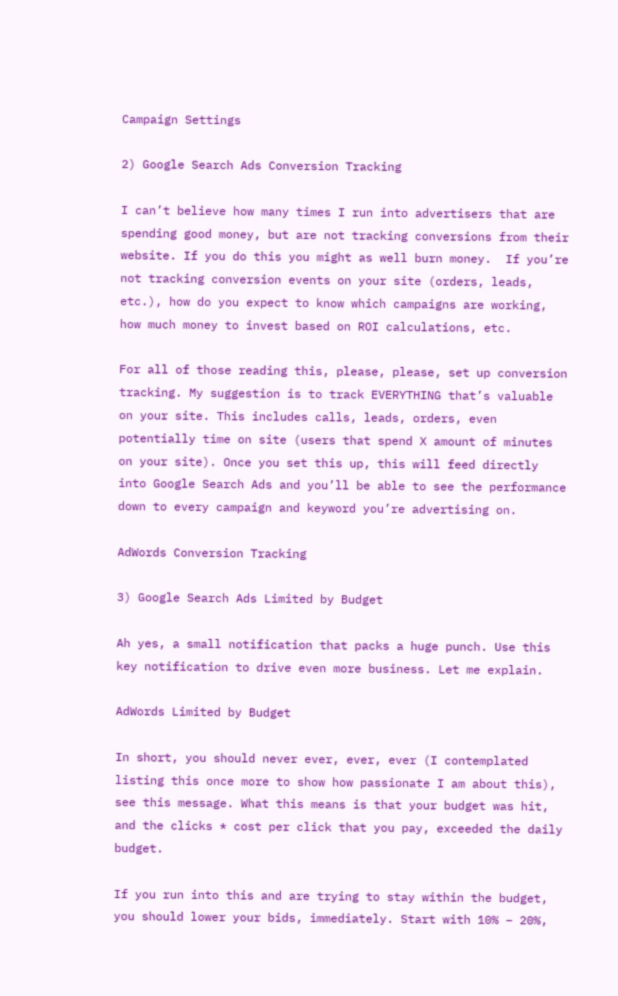Campaign Settings

2) Google Search Ads Conversion Tracking

I can’t believe how many times I run into advertisers that are spending good money, but are not tracking conversions from their website. If you do this you might as well burn money.  If you’re not tracking conversion events on your site (orders, leads, etc.), how do you expect to know which campaigns are working, how much money to invest based on ROI calculations, etc.

For all of those reading this, please, please, set up conversion tracking. My suggestion is to track EVERYTHING that’s valuable on your site. This includes calls, leads, orders, even potentially time on site (users that spend X amount of minutes on your site). Once you set this up, this will feed directly into Google Search Ads and you’ll be able to see the performance down to every campaign and keyword you’re advertising on.

AdWords Conversion Tracking

3) Google Search Ads Limited by Budget

Ah yes, a small notification that packs a huge punch. Use this key notification to drive even more business. Let me explain.

AdWords Limited by Budget

In short, you should never ever, ever, ever (I contemplated listing this once more to show how passionate I am about this), see this message. What this means is that your budget was hit, and the clicks * cost per click that you pay, exceeded the daily budget.

If you run into this and are trying to stay within the budget, you should lower your bids, immediately. Start with 10% – 20%,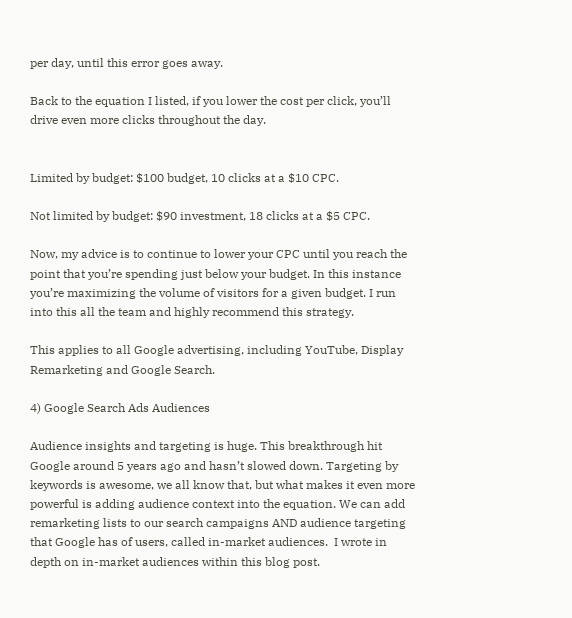per day, until this error goes away.

Back to the equation I listed, if you lower the cost per click, you’ll drive even more clicks throughout the day.


Limited by budget: $100 budget, 10 clicks at a $10 CPC.

Not limited by budget: $90 investment, 18 clicks at a $5 CPC.

Now, my advice is to continue to lower your CPC until you reach the point that you’re spending just below your budget. In this instance you’re maximizing the volume of visitors for a given budget. I run into this all the team and highly recommend this strategy.

This applies to all Google advertising, including YouTube, Display Remarketing and Google Search.

4) Google Search Ads Audiences

Audience insights and targeting is huge. This breakthrough hit Google around 5 years ago and hasn’t slowed down. Targeting by keywords is awesome, we all know that, but what makes it even more powerful is adding audience context into the equation. We can add remarketing lists to our search campaigns AND audience targeting that Google has of users, called in-market audiences.  I wrote in depth on in-market audiences within this blog post.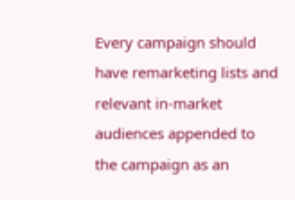Every campaign should have remarketing lists and relevant in-market audiences appended to the campaign as an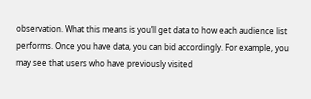observation. What this means is you’ll get data to how each audience list performs. Once you have data, you can bid accordingly. For example, you may see that users who have previously visited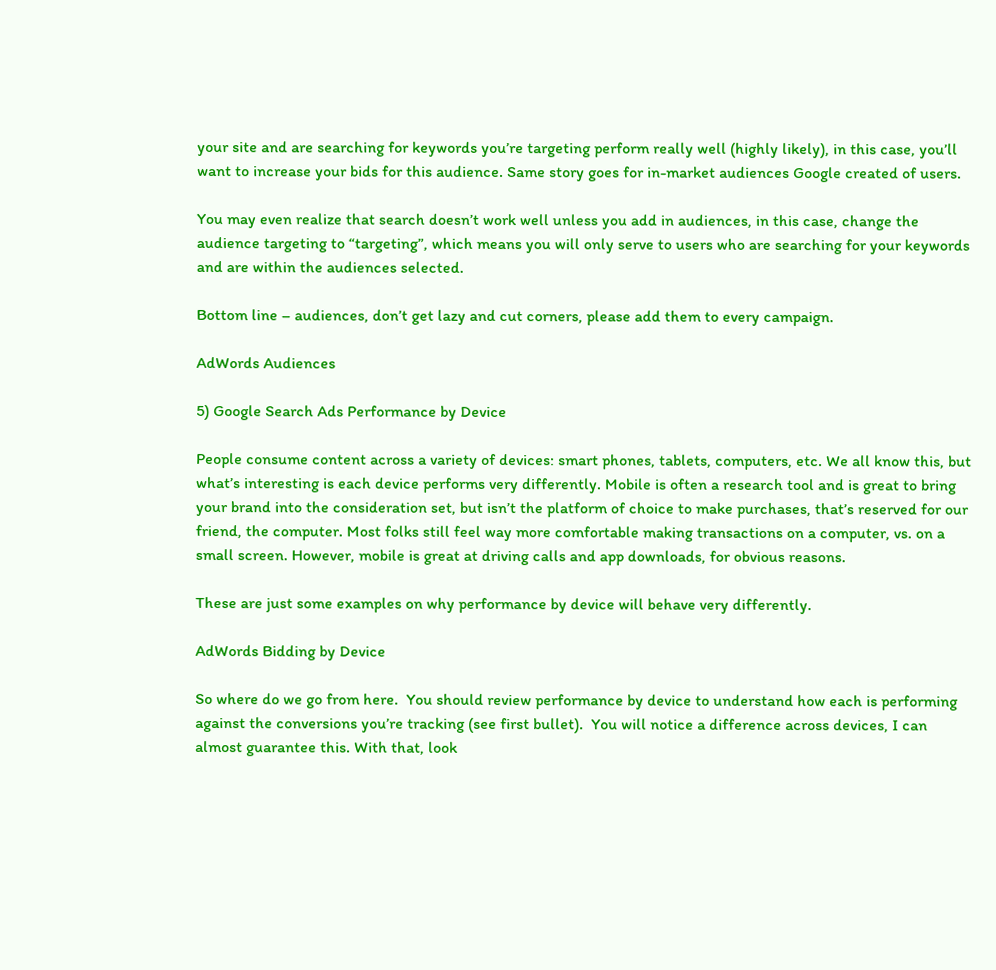your site and are searching for keywords you’re targeting perform really well (highly likely), in this case, you’ll want to increase your bids for this audience. Same story goes for in-market audiences Google created of users.

You may even realize that search doesn’t work well unless you add in audiences, in this case, change the audience targeting to “targeting”, which means you will only serve to users who are searching for your keywords and are within the audiences selected.

Bottom line – audiences, don’t get lazy and cut corners, please add them to every campaign.

AdWords Audiences

5) Google Search Ads Performance by Device

People consume content across a variety of devices: smart phones, tablets, computers, etc. We all know this, but what’s interesting is each device performs very differently. Mobile is often a research tool and is great to bring your brand into the consideration set, but isn’t the platform of choice to make purchases, that’s reserved for our friend, the computer. Most folks still feel way more comfortable making transactions on a computer, vs. on a small screen. However, mobile is great at driving calls and app downloads, for obvious reasons.

These are just some examples on why performance by device will behave very differently.

AdWords Bidding by Device

So where do we go from here.  You should review performance by device to understand how each is performing against the conversions you’re tracking (see first bullet).  You will notice a difference across devices, I can almost guarantee this. With that, look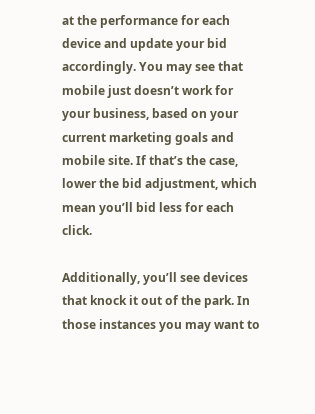at the performance for each device and update your bid accordingly. You may see that mobile just doesn’t work for your business, based on your current marketing goals and mobile site. If that’s the case, lower the bid adjustment, which mean you’ll bid less for each click.

Additionally, you’ll see devices that knock it out of the park. In those instances you may want to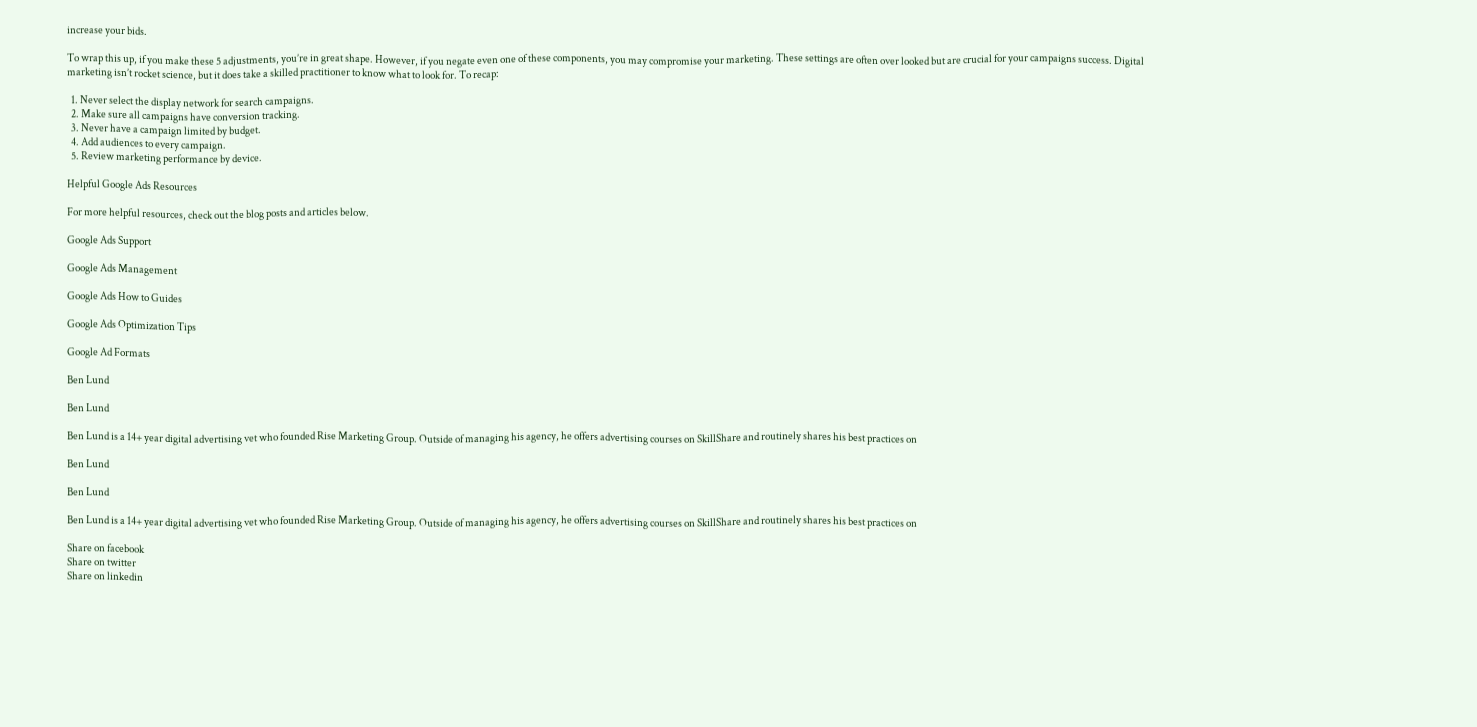increase your bids.

To wrap this up, if you make these 5 adjustments, you’re in great shape. However, if you negate even one of these components, you may compromise your marketing. These settings are often over looked but are crucial for your campaigns success. Digital marketing isn’t rocket science, but it does take a skilled practitioner to know what to look for. To recap:

  1. Never select the display network for search campaigns.
  2. Make sure all campaigns have conversion tracking.
  3. Never have a campaign limited by budget.
  4. Add audiences to every campaign.
  5. Review marketing performance by device.

Helpful Google Ads Resources

For more helpful resources, check out the blog posts and articles below.

Google Ads Support

Google Ads Management

Google Ads How to Guides

Google Ads Optimization Tips

Google Ad Formats

Ben Lund

Ben Lund

Ben Lund is a 14+ year digital advertising vet who founded Rise Marketing Group. Outside of managing his agency, he offers advertising courses on SkillShare and routinely shares his best practices on

Ben Lund

Ben Lund

Ben Lund is a 14+ year digital advertising vet who founded Rise Marketing Group. Outside of managing his agency, he offers advertising courses on SkillShare and routinely shares his best practices on

Share on facebook
Share on twitter
Share on linkedin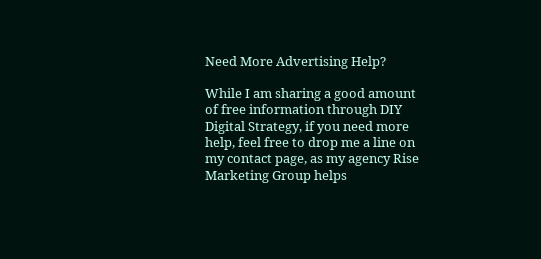Need More Advertising Help?

While I am sharing a good amount of free information through DIY Digital Strategy, if you need more help, feel free to drop me a line on my contact page, as my agency Rise Marketing Group helps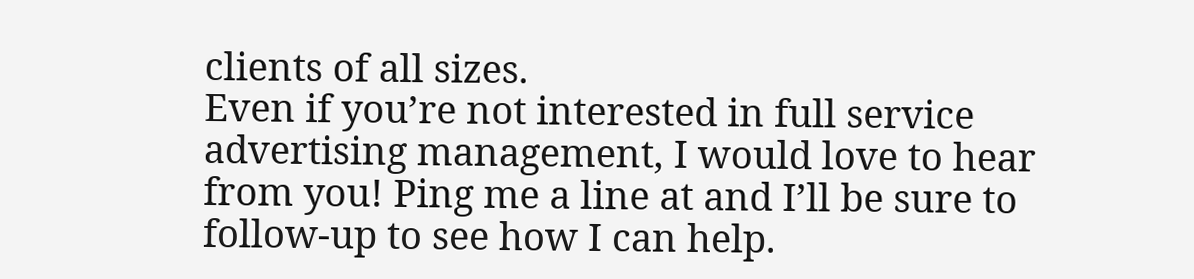clients of all sizes.
Even if you’re not interested in full service advertising management, I would love to hear from you! Ping me a line at and I’ll be sure to follow-up to see how I can help.